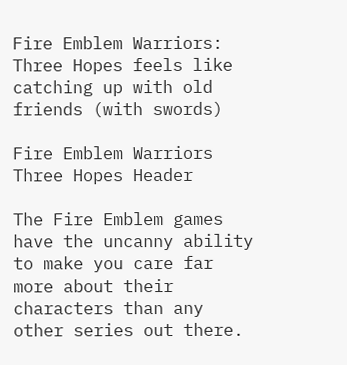Fire Emblem Warriors: Three Hopes feels like catching up with old friends (with swords)

Fire Emblem Warriors Three Hopes Header

The Fire Emblem games have the uncanny ability to make you care far more about their characters than any other series out there.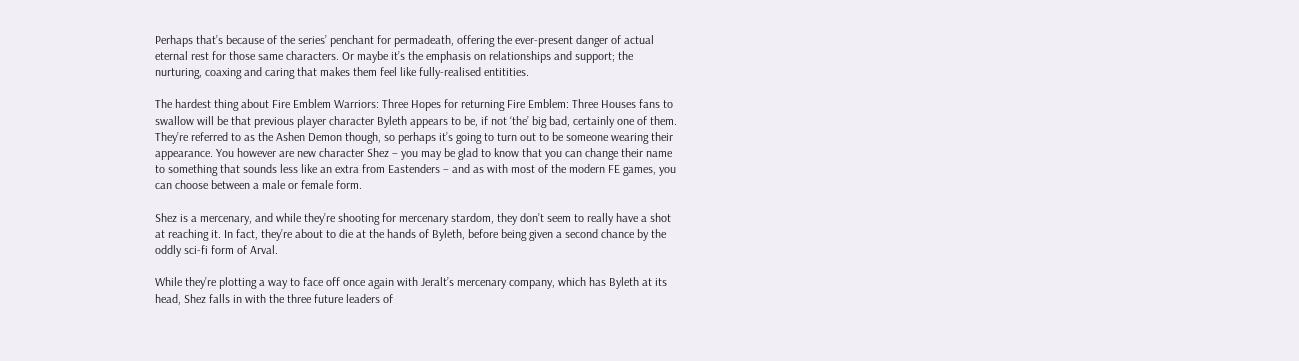Perhaps that’s because of the series’ penchant for permadeath, offering the ever-present danger of actual eternal rest for those same characters. Or maybe it’s the emphasis on relationships and support; the nurturing, coaxing and caring that makes them feel like fully-realised entitities.

The hardest thing about Fire Emblem Warriors: Three Hopes for returning Fire Emblem: Three Houses fans to swallow will be that previous player character Byleth appears to be, if not ‘the’ big bad, certainly one of them. They’re referred to as the Ashen Demon though, so perhaps it’s going to turn out to be someone wearing their appearance. You however are new character Shez – you may be glad to know that you can change their name to something that sounds less like an extra from Eastenders – and as with most of the modern FE games, you can choose between a male or female form.

Shez is a mercenary, and while they’re shooting for mercenary stardom, they don’t seem to really have a shot at reaching it. In fact, they’re about to die at the hands of Byleth, before being given a second chance by the oddly sci-fi form of Arval.

While they’re plotting a way to face off once again with Jeralt’s mercenary company, which has Byleth at its head, Shez falls in with the three future leaders of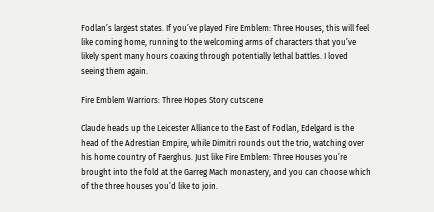Fodlan’s largest states. If you’ve played Fire Emblem: Three Houses, this will feel like coming home, running to the welcoming arms of characters that you’ve likely spent many hours coaxing through potentially lethal battles. I loved seeing them again.

Fire Emblem Warriors: Three Hopes Story cutscene

Claude heads up the Leicester Alliance to the East of Fodlan, Edelgard is the head of the Adrestian Empire, while Dimitri rounds out the trio, watching over his home country of Faerghus. Just like Fire Emblem: Three Houses you’re brought into the fold at the Garreg Mach monastery, and you can choose which of the three houses you’d like to join.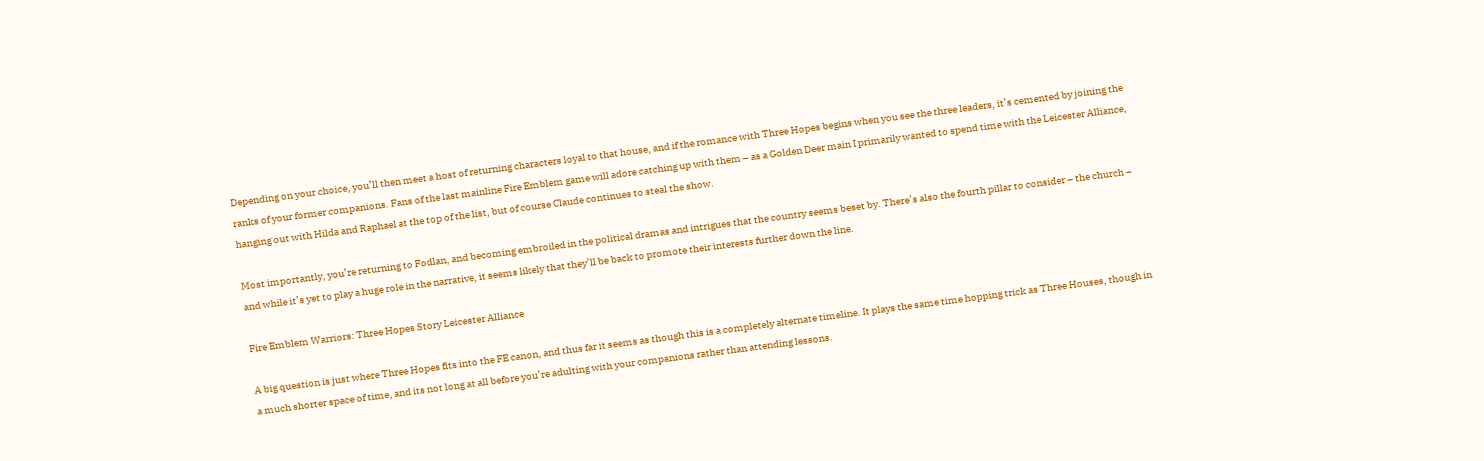Depending on your choice, you’ll then meet a host of returning characters loyal to that house, and if the romance with Three Hopes begins when you see the three leaders, it’s cemented by joining the ranks of your former companions. Fans of the last mainline Fire Emblem game will adore catching up with them – as a Golden Deer main I primarily wanted to spend time with the Leicester Alliance, hanging out with Hilda and Raphael at the top of the list, but of course Claude continues to steal the show.

Most importantly, you’re returning to Fodlan, and becoming embroiled in the political dramas and intrigues that the country seems beset by. There’s also the fourth pillar to consider – the church – and while it’s yet to play a huge role in the narrative, it seems likely that they’ll be back to promote their interests further down the line.

Fire Emblem Warriors: Three Hopes Story Leicester Alliance

A big question is just where Three Hopes fits into the FE canon, and thus far it seems as though this is a completely alternate timeline. It plays the same time hopping trick as Three Houses, though in a much shorter space of time, and its not long at all before you’re adulting with your companions rather than attending lessons.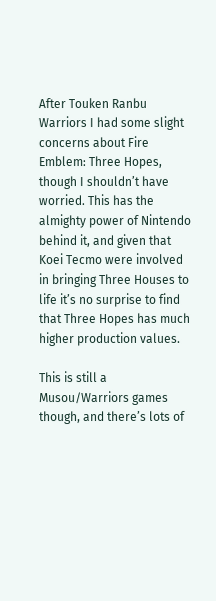After Touken Ranbu Warriors I had some slight concerns about Fire Emblem: Three Hopes, though I shouldn’t have worried. This has the almighty power of Nintendo behind it, and given that Koei Tecmo were involved in bringing Three Houses to life it’s no surprise to find that Three Hopes has much higher production values.

This is still a Musou/Warriors games though, and there’s lots of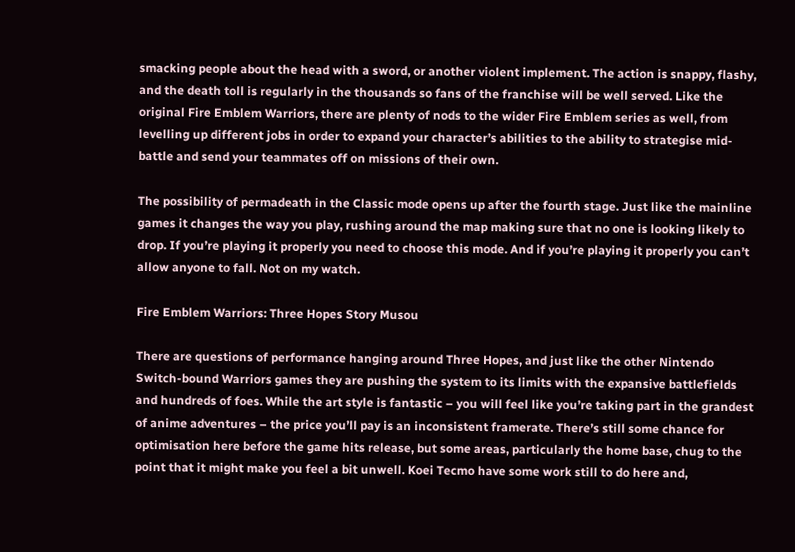smacking people about the head with a sword, or another violent implement. The action is snappy, flashy, and the death toll is regularly in the thousands so fans of the franchise will be well served. Like the original Fire Emblem Warriors, there are plenty of nods to the wider Fire Emblem series as well, from levelling up different jobs in order to expand your character’s abilities to the ability to strategise mid-battle and send your teammates off on missions of their own.

The possibility of permadeath in the Classic mode opens up after the fourth stage. Just like the mainline games it changes the way you play, rushing around the map making sure that no one is looking likely to drop. If you’re playing it properly you need to choose this mode. And if you’re playing it properly you can’t allow anyone to fall. Not on my watch.

Fire Emblem Warriors: Three Hopes Story Musou

There are questions of performance hanging around Three Hopes, and just like the other Nintendo Switch-bound Warriors games they are pushing the system to its limits with the expansive battlefields and hundreds of foes. While the art style is fantastic – you will feel like you’re taking part in the grandest of anime adventures – the price you’ll pay is an inconsistent framerate. There’s still some chance for optimisation here before the game hits release, but some areas, particularly the home base, chug to the point that it might make you feel a bit unwell. Koei Tecmo have some work still to do here and,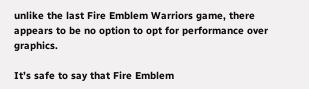unlike the last Fire Emblem Warriors game, there appears to be no option to opt for performance over graphics.

It’s safe to say that Fire Emblem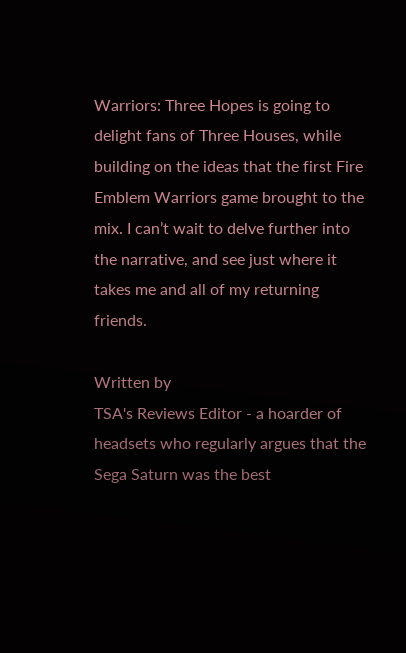Warriors: Three Hopes is going to delight fans of Three Houses, while building on the ideas that the first Fire Emblem Warriors game brought to the mix. I can’t wait to delve further into the narrative, and see just where it takes me and all of my returning friends.

Written by
TSA's Reviews Editor - a hoarder of headsets who regularly argues that the Sega Saturn was the best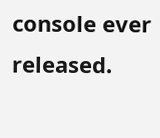console ever released.